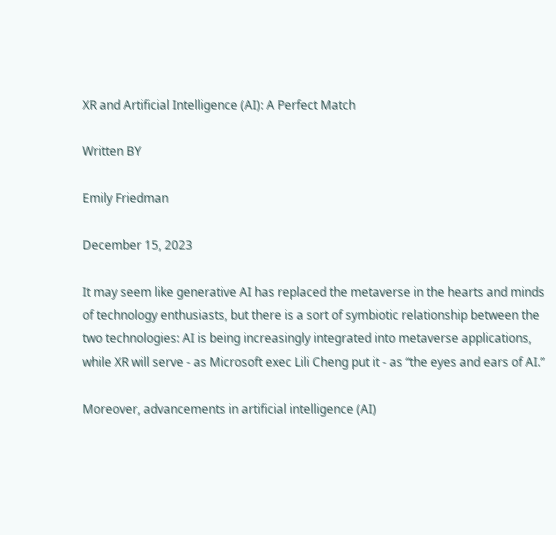XR and Artificial Intelligence (AI): A Perfect Match

Written BY

Emily Friedman

December 15, 2023

It may seem like generative AI has replaced the metaverse in the hearts and minds of technology enthusiasts, but there is a sort of symbiotic relationship between the two technologies: AI is being increasingly integrated into metaverse applications, while XR will serve - as Microsoft exec Lili Cheng put it - as “the eyes and ears of AI.”

Moreover, advancements in artificial intelligence (AI)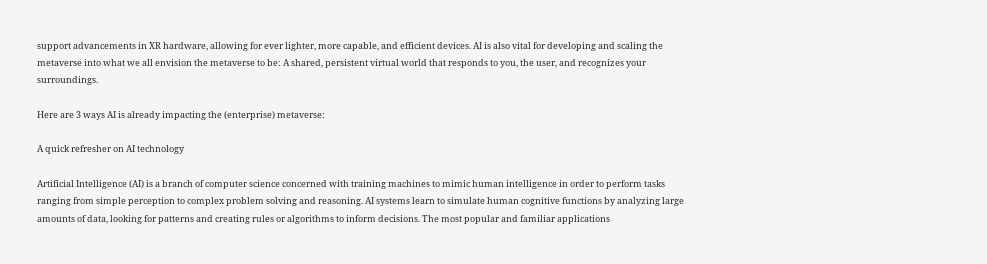support advancements in XR hardware, allowing for ever lighter, more capable, and efficient devices. AI is also vital for developing and scaling the metaverse into what we all envision the metaverse to be: A shared, persistent virtual world that responds to you, the user, and recognizes your surroundings.

Here are 3 ways AI is already impacting the (enterprise) metaverse:

A quick refresher on AI technology

Artificial Intelligence (AI) is a branch of computer science concerned with training machines to mimic human intelligence in order to perform tasks ranging from simple perception to complex problem solving and reasoning. AI systems learn to simulate human cognitive functions by analyzing large amounts of data, looking for patterns and creating rules or algorithms to inform decisions. The most popular and familiar applications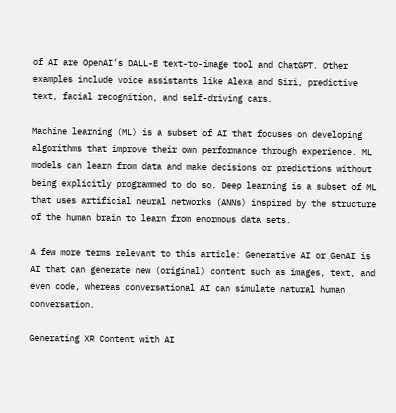of AI are OpenAI’s DALL-E text-to-image tool and ChatGPT. Other examples include voice assistants like Alexa and Siri, predictive text, facial recognition, and self-driving cars.

Machine learning (ML) is a subset of AI that focuses on developing algorithms that improve their own performance through experience. ML models can learn from data and make decisions or predictions without being explicitly programmed to do so. Deep learning is a subset of ML that uses artificial neural networks (ANNs) inspired by the structure of the human brain to learn from enormous data sets.

A few more terms relevant to this article: Generative AI or GenAI is AI that can generate new (original) content such as images, text, and even code, whereas conversational AI can simulate natural human conversation.

Generating XR Content with AI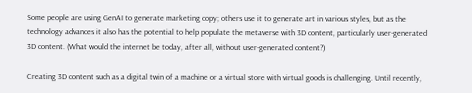Some people are using GenAI to generate marketing copy; others use it to generate art in various styles, but as the technology advances it also has the potential to help populate the metaverse with 3D content, particularly user-generated 3D content. (What would the internet be today, after all, without user-generated content?)

Creating 3D content such as a digital twin of a machine or a virtual store with virtual goods is challenging. Until recently,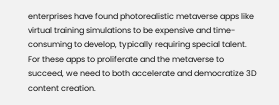enterprises have found photorealistic metaverse apps like virtual training simulations to be expensive and time-consuming to develop, typically requiring special talent. For these apps to proliferate and the metaverse to succeed, we need to both accelerate and democratize 3D content creation.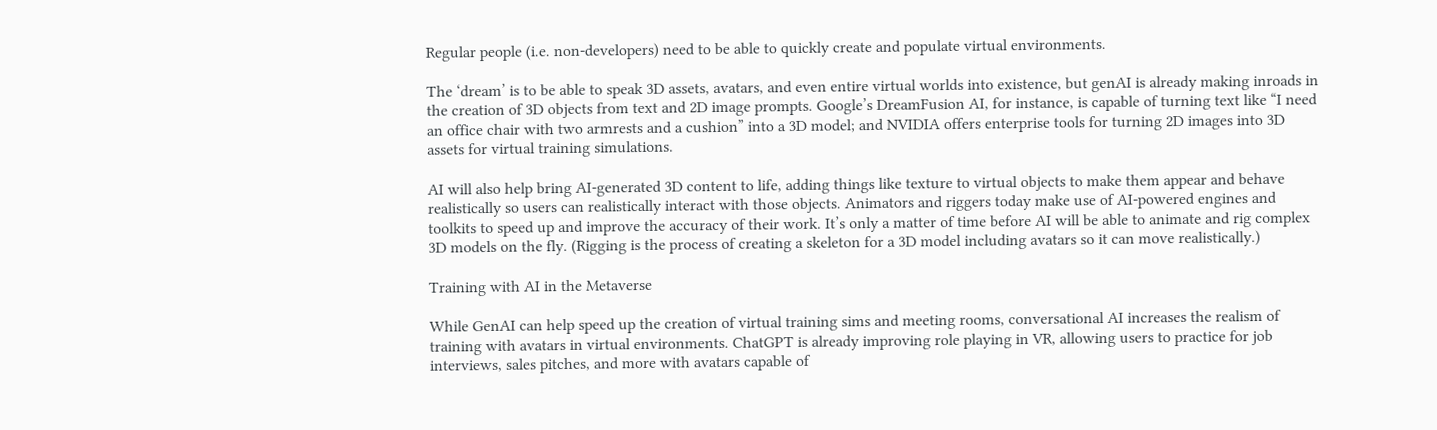Regular people (i.e. non-developers) need to be able to quickly create and populate virtual environments.

The ‘dream’ is to be able to speak 3D assets, avatars, and even entire virtual worlds into existence, but genAI is already making inroads in the creation of 3D objects from text and 2D image prompts. Google’s DreamFusion AI, for instance, is capable of turning text like “I need an office chair with two armrests and a cushion” into a 3D model; and NVIDIA offers enterprise tools for turning 2D images into 3D assets for virtual training simulations.

AI will also help bring AI-generated 3D content to life, adding things like texture to virtual objects to make them appear and behave realistically so users can realistically interact with those objects. Animators and riggers today make use of AI-powered engines and toolkits to speed up and improve the accuracy of their work. It’s only a matter of time before AI will be able to animate and rig complex 3D models on the fly. (Rigging is the process of creating a skeleton for a 3D model including avatars so it can move realistically.)

Training with AI in the Metaverse

While GenAI can help speed up the creation of virtual training sims and meeting rooms, conversational AI increases the realism of training with avatars in virtual environments. ChatGPT is already improving role playing in VR, allowing users to practice for job interviews, sales pitches, and more with avatars capable of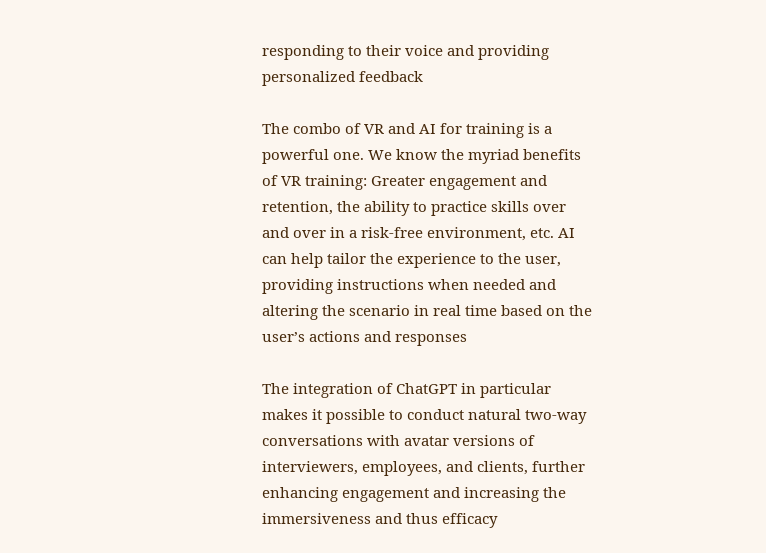responding to their voice and providing personalized feedback

The combo of VR and AI for training is a powerful one. We know the myriad benefits of VR training: Greater engagement and retention, the ability to practice skills over and over in a risk-free environment, etc. AI can help tailor the experience to the user, providing instructions when needed and altering the scenario in real time based on the user’s actions and responses

The integration of ChatGPT in particular makes it possible to conduct natural two-way conversations with avatar versions of interviewers, employees, and clients, further enhancing engagement and increasing the immersiveness and thus efficacy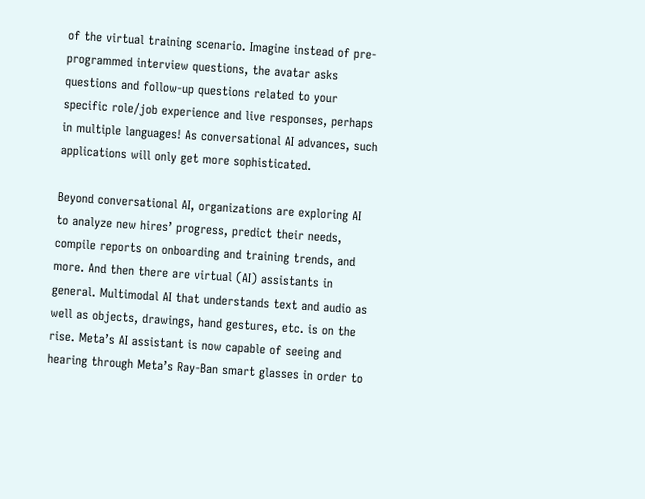of the virtual training scenario. Imagine instead of pre-programmed interview questions, the avatar asks questions and follow-up questions related to your specific role/job experience and live responses, perhaps in multiple languages! As conversational AI advances, such applications will only get more sophisticated.

Beyond conversational AI, organizations are exploring AI to analyze new hires’ progress, predict their needs, compile reports on onboarding and training trends, and more. And then there are virtual (AI) assistants in general. Multimodal AI that understands text and audio as well as objects, drawings, hand gestures, etc. is on the rise. Meta’s AI assistant is now capable of seeing and hearing through Meta’s Ray-Ban smart glasses in order to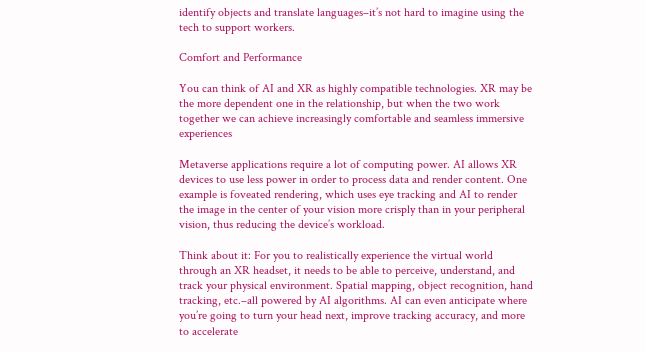identify objects and translate languages–it’s not hard to imagine using the tech to support workers.

Comfort and Performance

You can think of AI and XR as highly compatible technologies. XR may be the more dependent one in the relationship, but when the two work together we can achieve increasingly comfortable and seamless immersive experiences

Metaverse applications require a lot of computing power. AI allows XR devices to use less power in order to process data and render content. One example is foveated rendering, which uses eye tracking and AI to render the image in the center of your vision more crisply than in your peripheral vision, thus reducing the device’s workload.

Think about it: For you to realistically experience the virtual world through an XR headset, it needs to be able to perceive, understand, and track your physical environment. Spatial mapping, object recognition, hand tracking, etc.–all powered by AI algorithms. AI can even anticipate where you’re going to turn your head next, improve tracking accuracy, and more to accelerate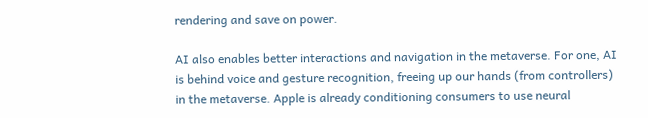rendering and save on power.

AI also enables better interactions and navigation in the metaverse. For one, AI is behind voice and gesture recognition, freeing up our hands (from controllers) in the metaverse. Apple is already conditioning consumers to use neural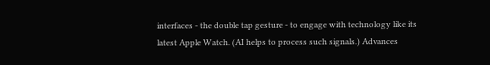interfaces - the double tap gesture - to engage with technology like its latest Apple Watch. (AI helps to process such signals.) Advances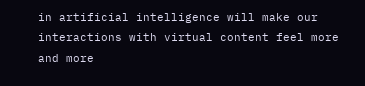in artificial intelligence will make our interactions with virtual content feel more and more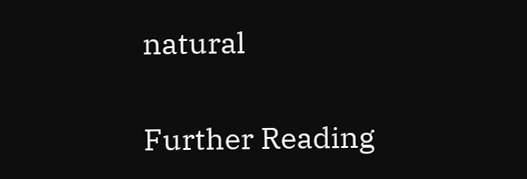natural

Further Reading